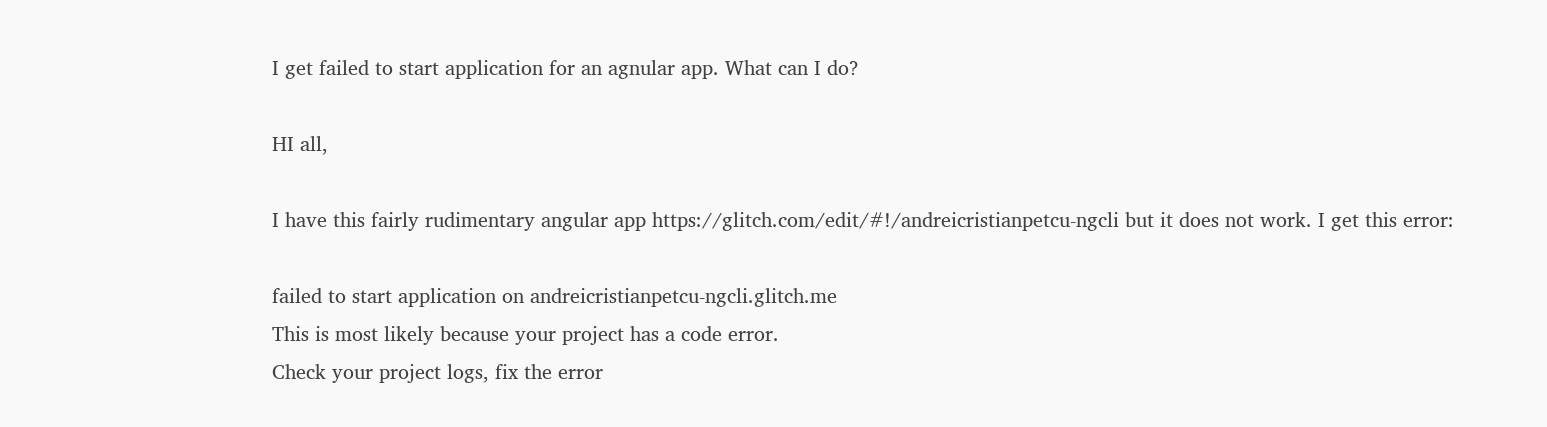I get failed to start application for an agnular app. What can I do?

HI all,

I have this fairly rudimentary angular app https://glitch.com/edit/#!/andreicristianpetcu-ngcli but it does not work. I get this error:

failed to start application on andreicristianpetcu-ngcli.glitch.me
This is most likely because your project has a code error.
Check your project logs, fix the error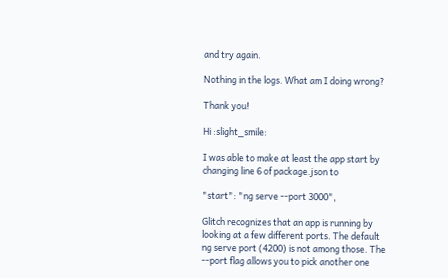and try again.

Nothing in the logs. What am I doing wrong?

Thank you!

Hi :slight_smile:

I was able to make at least the app start by changing line 6 of package.json to

"start": "ng serve --port 3000",

Glitch recognizes that an app is running by looking at a few different ports. The default ng serve port (4200) is not among those. The --port flag allows you to pick another one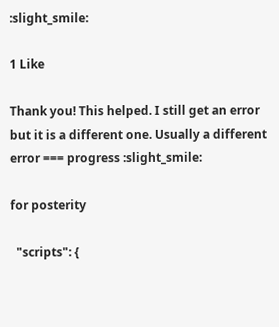:slight_smile:

1 Like

Thank you! This helped. I still get an error but it is a different one. Usually a different error === progress :slight_smile:

for posterity

  "scripts": {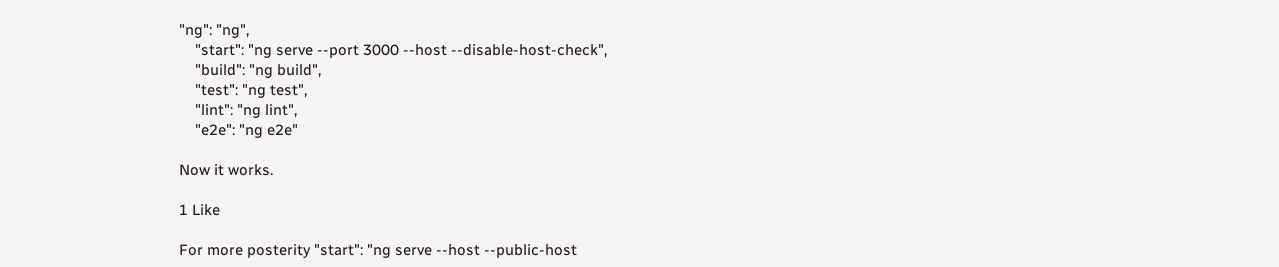"ng": "ng",
    "start": "ng serve --port 3000 --host --disable-host-check",
    "build": "ng build",
    "test": "ng test",
    "lint": "ng lint",
    "e2e": "ng e2e"

Now it works.

1 Like

For more posterity "start": "ng serve --host --public-host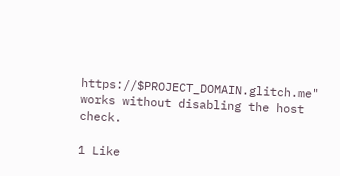https://$PROJECT_DOMAIN.glitch.me" works without disabling the host check.

1 Like